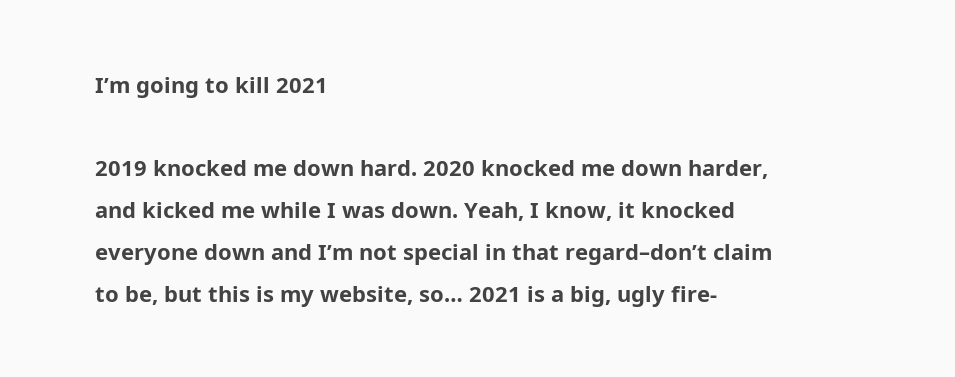I’m going to kill 2021

2019 knocked me down hard. 2020 knocked me down harder, and kicked me while I was down. Yeah, I know, it knocked everyone down and I’m not special in that regard–don’t claim to be, but this is my website, so… 2021 is a big, ugly fire-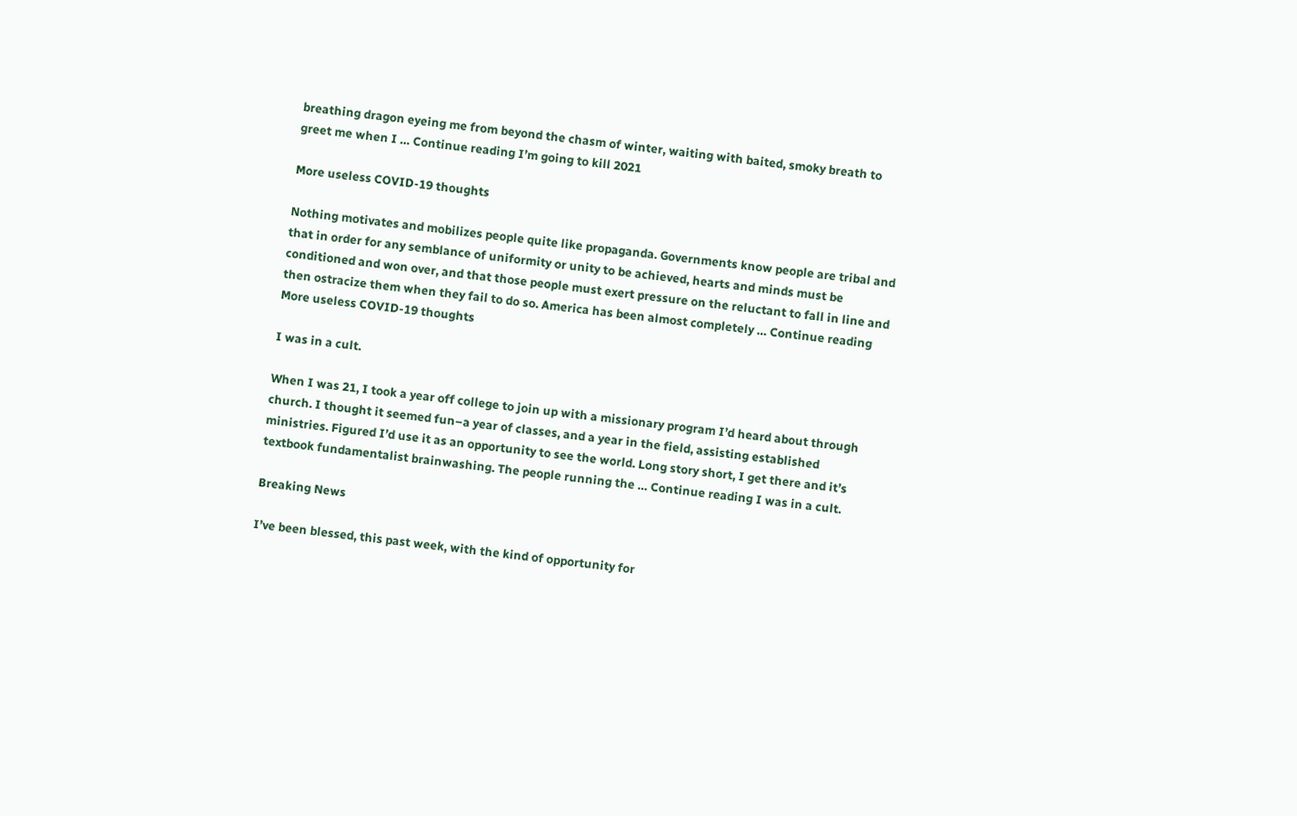breathing dragon eyeing me from beyond the chasm of winter, waiting with baited, smoky breath to greet me when I … Continue reading I’m going to kill 2021

More useless COVID-19 thoughts

Nothing motivates and mobilizes people quite like propaganda. Governments know people are tribal and that in order for any semblance of uniformity or unity to be achieved, hearts and minds must be conditioned and won over, and that those people must exert pressure on the reluctant to fall in line and then ostracize them when they fail to do so. America has been almost completely … Continue reading More useless COVID-19 thoughts

I was in a cult.

When I was 21, I took a year off college to join up with a missionary program I’d heard about through church. I thought it seemed fun–a year of classes, and a year in the field, assisting established ministries. Figured I’d use it as an opportunity to see the world. Long story short, I get there and it’s textbook fundamentalist brainwashing. The people running the … Continue reading I was in a cult.

Breaking News

I’ve been blessed, this past week, with the kind of opportunity for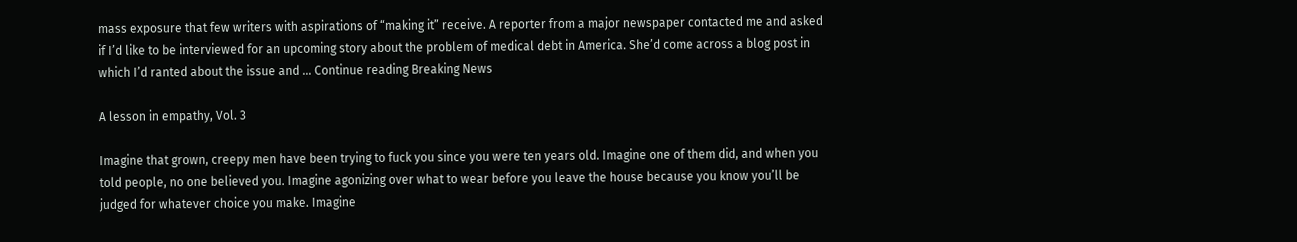mass exposure that few writers with aspirations of “making it” receive. A reporter from a major newspaper contacted me and asked if I’d like to be interviewed for an upcoming story about the problem of medical debt in America. She’d come across a blog post in which I’d ranted about the issue and … Continue reading Breaking News

A lesson in empathy, Vol. 3

Imagine that grown, creepy men have been trying to fuck you since you were ten years old. Imagine one of them did, and when you told people, no one believed you. Imagine agonizing over what to wear before you leave the house because you know you’ll be judged for whatever choice you make. Imagine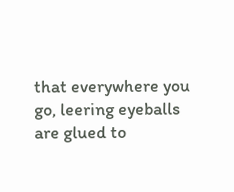that everywhere you go, leering eyeballs are glued to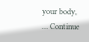your body, … Continue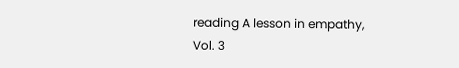reading A lesson in empathy, Vol. 3